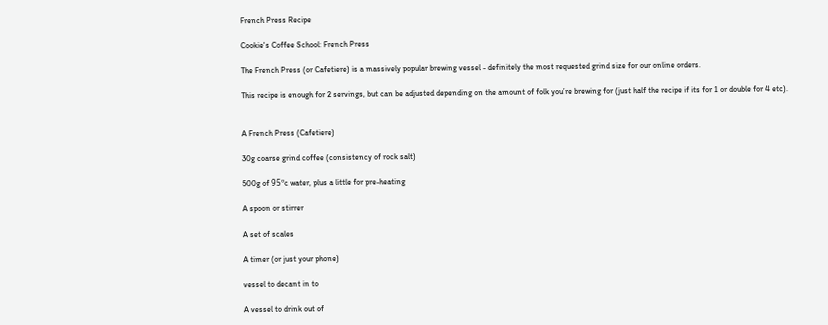French Press Recipe

Cookie's Coffee School: French Press

The French Press (or Cafetiere) is a massively popular brewing vessel - definitely the most requested grind size for our online orders.

This recipe is enough for 2 servings, but can be adjusted depending on the amount of folk you’re brewing for (just half the recipe if its for 1 or double for 4 etc).


A French Press (Cafetiere)

30g coarse grind coffee (consistency of rock salt)

500g of 95ºc water, plus a little for pre-heating

A spoon or stirrer

A set of scales

A timer (or just your phone)

vessel to decant in to

A vessel to drink out of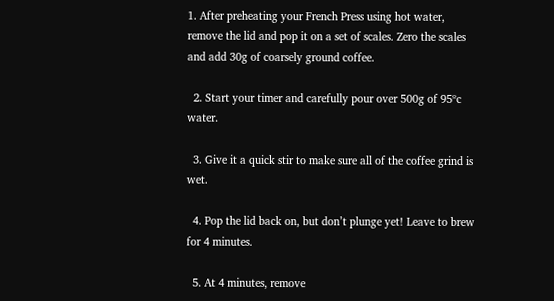1. After preheating your French Press using hot water, remove the lid and pop it on a set of scales. Zero the scales and add 30g of coarsely ground coffee.

  2. Start your timer and carefully pour over 500g of 95ºc water.

  3. Give it a quick stir to make sure all of the coffee grind is wet.

  4. Pop the lid back on, but don’t plunge yet! Leave to brew for 4 minutes.

  5. At 4 minutes, remove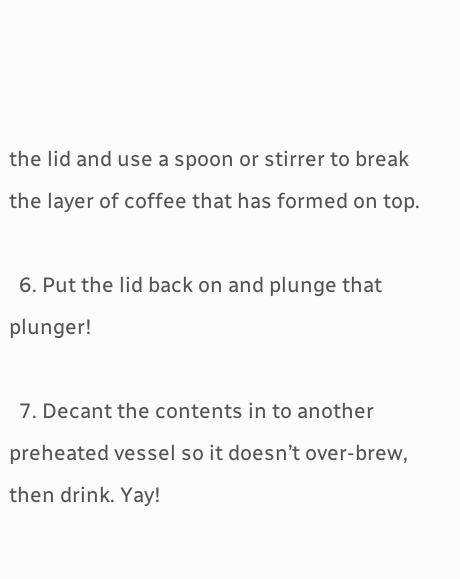the lid and use a spoon or stirrer to break the layer of coffee that has formed on top.

  6. Put the lid back on and plunge that plunger!

  7. Decant the contents in to another preheated vessel so it doesn’t over-brew, then drink. Yay!